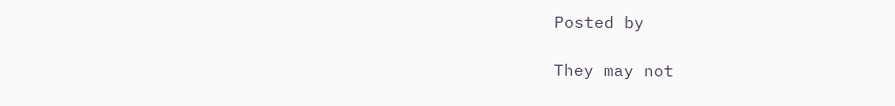Posted by

They may not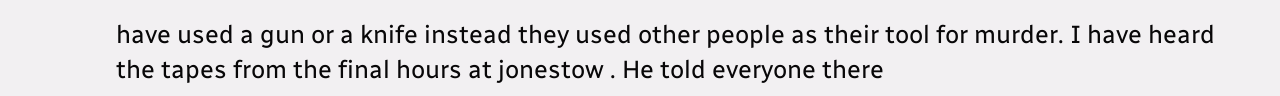have used a gun or a knife instead they used other people as their tool for murder. I have heard the tapes from the final hours at jonestow . He told everyone there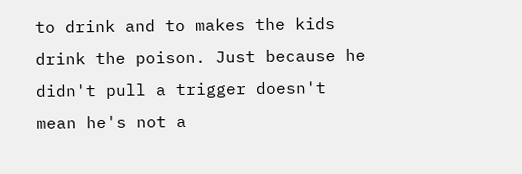to drink and to makes the kids drink the poison. Just because he didn't pull a trigger doesn't mean he's not a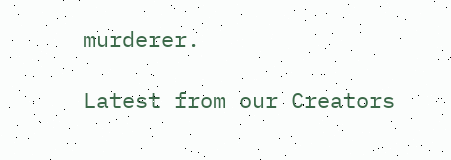murderer.

Latest from our Creators